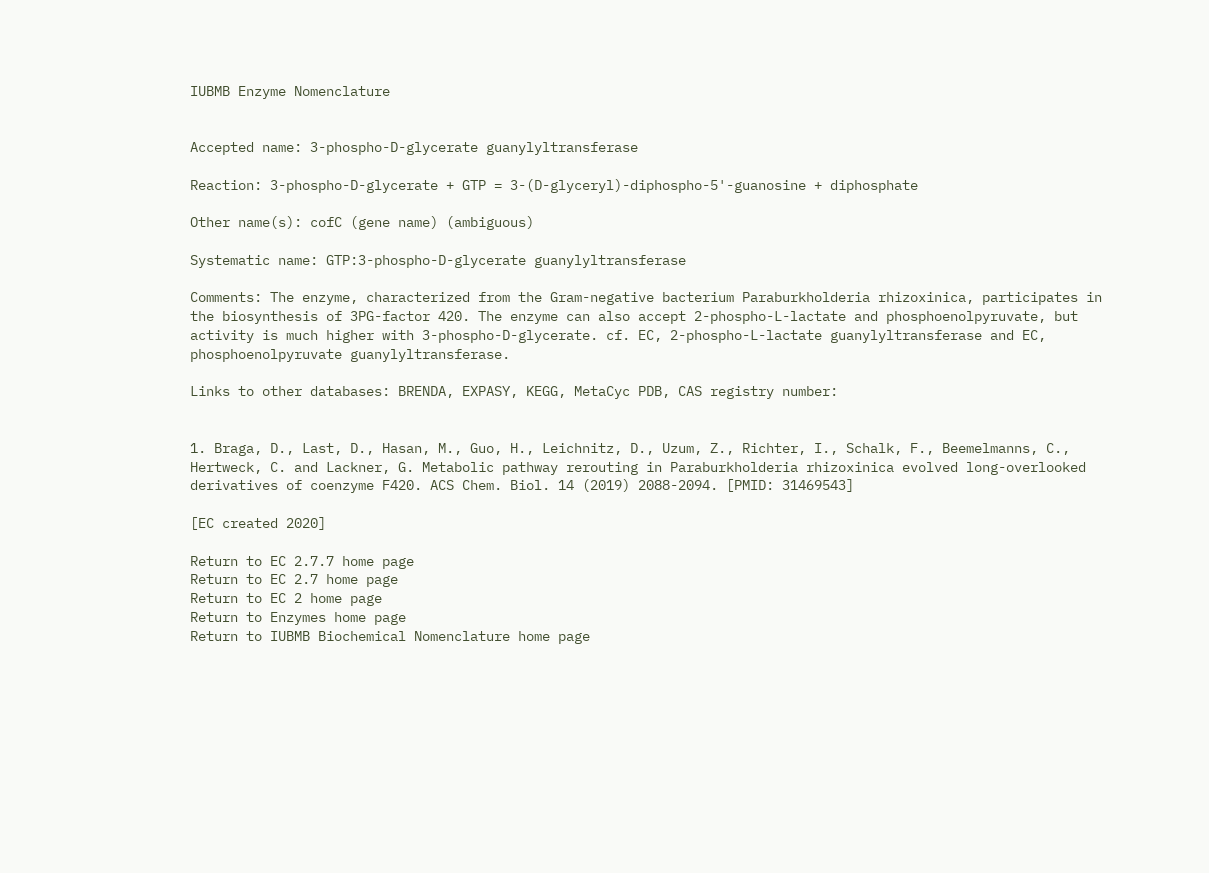IUBMB Enzyme Nomenclature


Accepted name: 3-phospho-D-glycerate guanylyltransferase

Reaction: 3-phospho-D-glycerate + GTP = 3-(D-glyceryl)-diphospho-5'-guanosine + diphosphate

Other name(s): cofC (gene name) (ambiguous)

Systematic name: GTP:3-phospho-D-glycerate guanylyltransferase

Comments: The enzyme, characterized from the Gram-negative bacterium Paraburkholderia rhizoxinica, participates in the biosynthesis of 3PG-factor 420. The enzyme can also accept 2-phospho-L-lactate and phosphoenolpyruvate, but activity is much higher with 3-phospho-D-glycerate. cf. EC, 2-phospho-L-lactate guanylyltransferase and EC, phosphoenolpyruvate guanylyltransferase.

Links to other databases: BRENDA, EXPASY, KEGG, MetaCyc PDB, CAS registry number:


1. Braga, D., Last, D., Hasan, M., Guo, H., Leichnitz, D., Uzum, Z., Richter, I., Schalk, F., Beemelmanns, C., Hertweck, C. and Lackner, G. Metabolic pathway rerouting in Paraburkholderia rhizoxinica evolved long-overlooked derivatives of coenzyme F420. ACS Chem. Biol. 14 (2019) 2088-2094. [PMID: 31469543]

[EC created 2020]

Return to EC 2.7.7 home page
Return to EC 2.7 home page
Return to EC 2 home page
Return to Enzymes home page
Return to IUBMB Biochemical Nomenclature home page